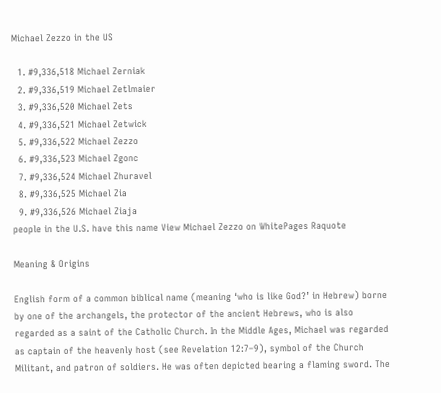Michael Zezzo in the US

  1. #9,336,518 Michael Zerniak
  2. #9,336,519 Michael Zetlmaier
  3. #9,336,520 Michael Zets
  4. #9,336,521 Michael Zetwick
  5. #9,336,522 Michael Zezzo
  6. #9,336,523 Michael Zgonc
  7. #9,336,524 Michael Zhuravel
  8. #9,336,525 Michael Zia
  9. #9,336,526 Michael Ziaja
people in the U.S. have this name View Michael Zezzo on WhitePages Raquote

Meaning & Origins

English form of a common biblical name (meaning ‘who is like God?’ in Hebrew) borne by one of the archangels, the protector of the ancient Hebrews, who is also regarded as a saint of the Catholic Church. In the Middle Ages, Michael was regarded as captain of the heavenly host (see Revelation 12:7–9), symbol of the Church Militant, and patron of soldiers. He was often depicted bearing a flaming sword. The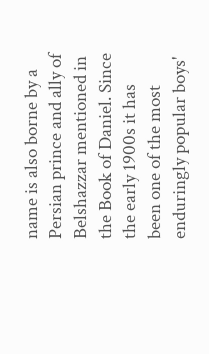name is also borne by a Persian prince and ally of Belshazzar mentioned in the Book of Daniel. Since the early 1900s it has been one of the most enduringly popular boys'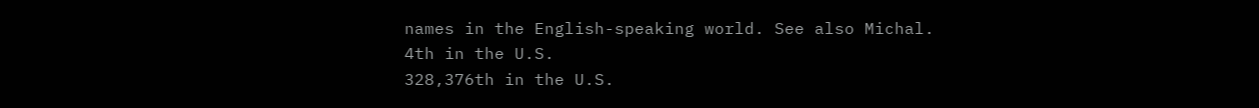names in the English-speaking world. See also Michal.
4th in the U.S.
328,376th in the U.S.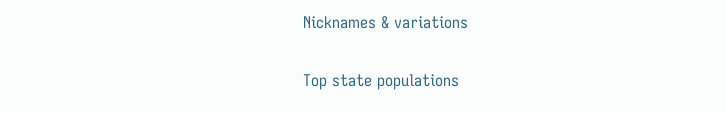Nicknames & variations

Top state populations